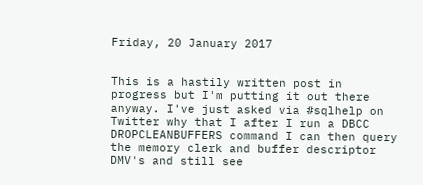Friday, 20 January 2017


This is a hastily written post in progress but I'm putting it out there anyway. I've just asked via #sqlhelp on Twitter why that I after I run a DBCC DROPCLEANBUFFERS command I can then query the memory clerk and buffer descriptor DMV's and still see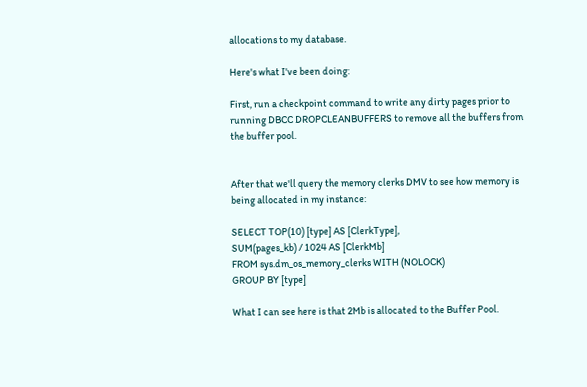allocations to my database.

Here's what I've been doing:

First, run a checkpoint command to write any dirty pages prior to running DBCC DROPCLEANBUFFERS to remove all the buffers from the buffer pool.


After that we'll query the memory clerks DMV to see how memory is being allocated in my instance:

SELECT TOP(10) [type] AS [ClerkType],
SUM(pages_kb) / 1024 AS [ClerkMb]
FROM sys.dm_os_memory_clerks WITH (NOLOCK)
GROUP BY [type]

What I can see here is that 2Mb is allocated to the Buffer Pool.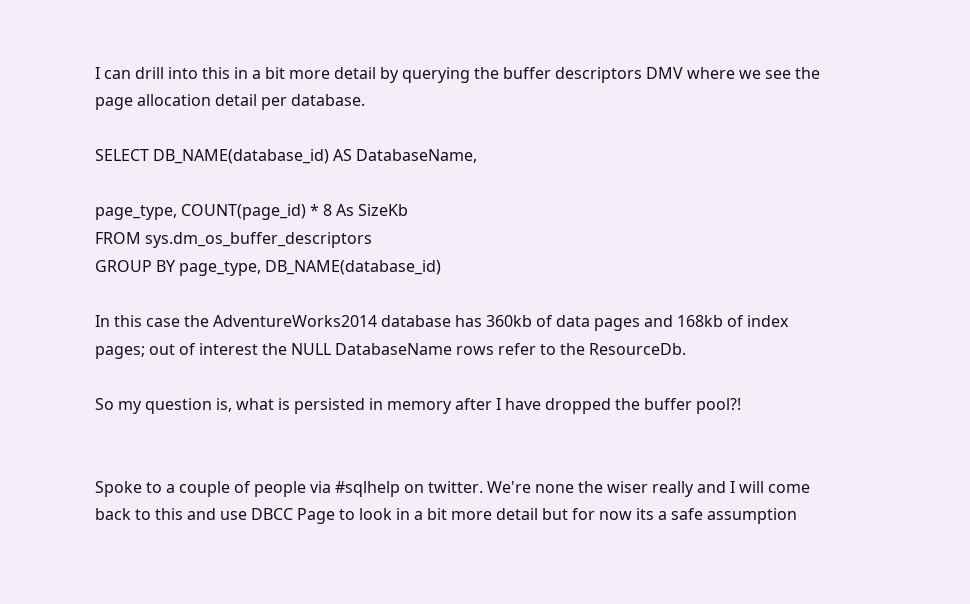I can drill into this in a bit more detail by querying the buffer descriptors DMV where we see the page allocation detail per database.

SELECT DB_NAME(database_id) AS DatabaseName,

page_type, COUNT(page_id) * 8 As SizeKb
FROM sys.dm_os_buffer_descriptors
GROUP BY page_type, DB_NAME(database_id)

In this case the AdventureWorks2014 database has 360kb of data pages and 168kb of index pages; out of interest the NULL DatabaseName rows refer to the ResourceDb.

So my question is, what is persisted in memory after I have dropped the buffer pool?!


Spoke to a couple of people via #sqlhelp on twitter. We're none the wiser really and I will come back to this and use DBCC Page to look in a bit more detail but for now its a safe assumption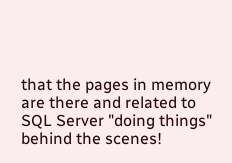that the pages in memory are there and related to SQL Server "doing things" behind the scenes!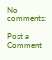No comments:

Post a Comment